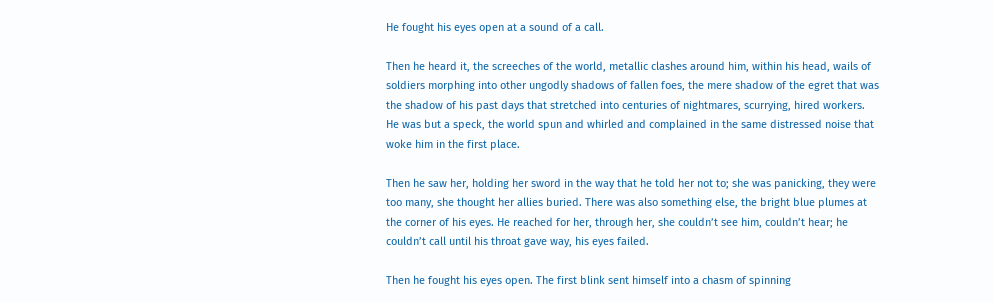He fought his eyes open at a sound of a call.

Then he heard it, the screeches of the world, metallic clashes around him, within his head, wails of soldiers morphing into other ungodly shadows of fallen foes, the mere shadow of the egret that was the shadow of his past days that stretched into centuries of nightmares, scurrying, hired workers. He was but a speck, the world spun and whirled and complained in the same distressed noise that woke him in the first place.

Then he saw her, holding her sword in the way that he told her not to; she was panicking, they were too many, she thought her allies buried. There was also something else, the bright blue plumes at the corner of his eyes. He reached for her, through her, she couldn’t see him, couldn’t hear; he couldn’t call until his throat gave way, his eyes failed.

Then he fought his eyes open. The first blink sent himself into a chasm of spinning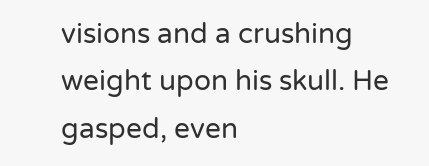visions and a crushing weight upon his skull. He gasped, even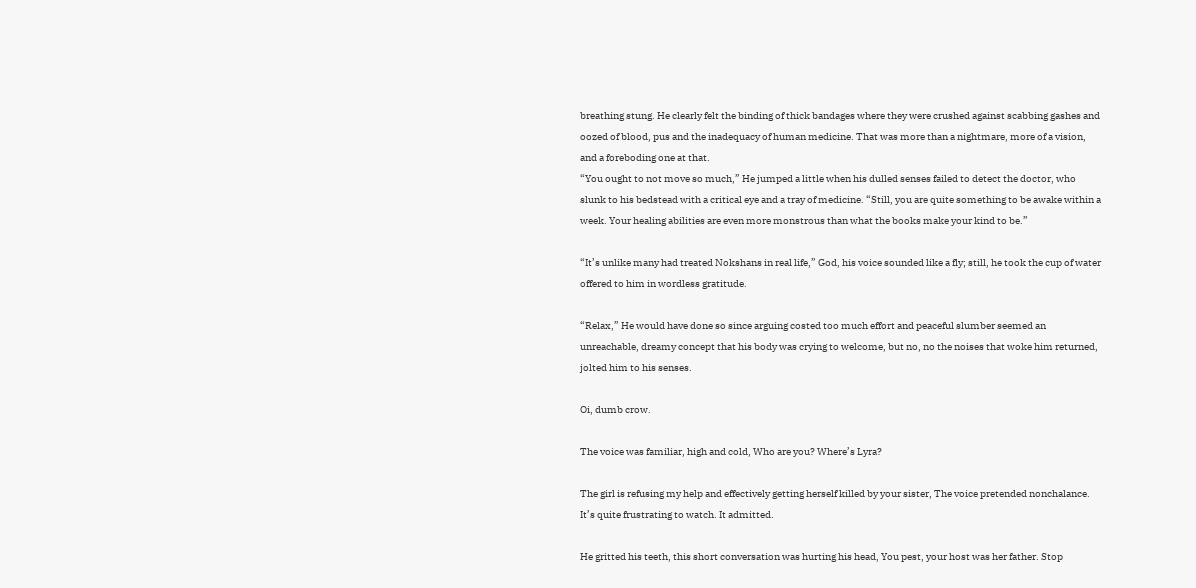breathing stung. He clearly felt the binding of thick bandages where they were crushed against scabbing gashes and oozed of blood, pus and the inadequacy of human medicine. That was more than a nightmare, more of a vision, and a foreboding one at that.
“You ought to not move so much,” He jumped a little when his dulled senses failed to detect the doctor, who slunk to his bedstead with a critical eye and a tray of medicine. “Still, you are quite something to be awake within a week. Your healing abilities are even more monstrous than what the books make your kind to be.”

“It’s unlike many had treated Nokshans in real life,” God, his voice sounded like a fly; still, he took the cup of water offered to him in wordless gratitude.

“Relax,” He would have done so since arguing costed too much effort and peaceful slumber seemed an unreachable, dreamy concept that his body was crying to welcome, but no, no the noises that woke him returned, jolted him to his senses.

Oi, dumb crow.

The voice was familiar, high and cold, Who are you? Where’s Lyra?

The girl is refusing my help and effectively getting herself killed by your sister, The voice pretended nonchalance. It’s quite frustrating to watch. It admitted.

He gritted his teeth, this short conversation was hurting his head, You pest, your host was her father. Stop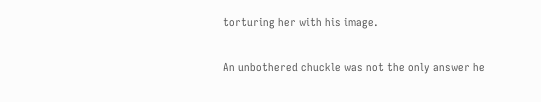torturing her with his image.

An unbothered chuckle was not the only answer he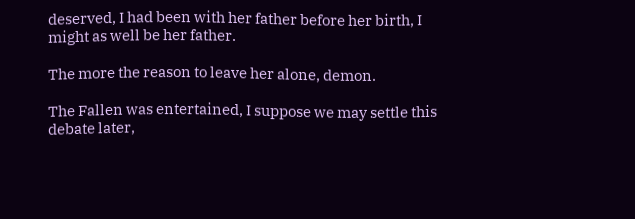deserved, I had been with her father before her birth, I might as well be her father.

The more the reason to leave her alone, demon.

The Fallen was entertained, I suppose we may settle this debate later,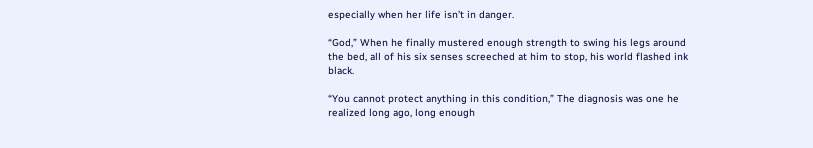especially when her life isn’t in danger.

“God,” When he finally mustered enough strength to swing his legs around the bed, all of his six senses screeched at him to stop, his world flashed ink black.

“You cannot protect anything in this condition,” The diagnosis was one he realized long ago, long enough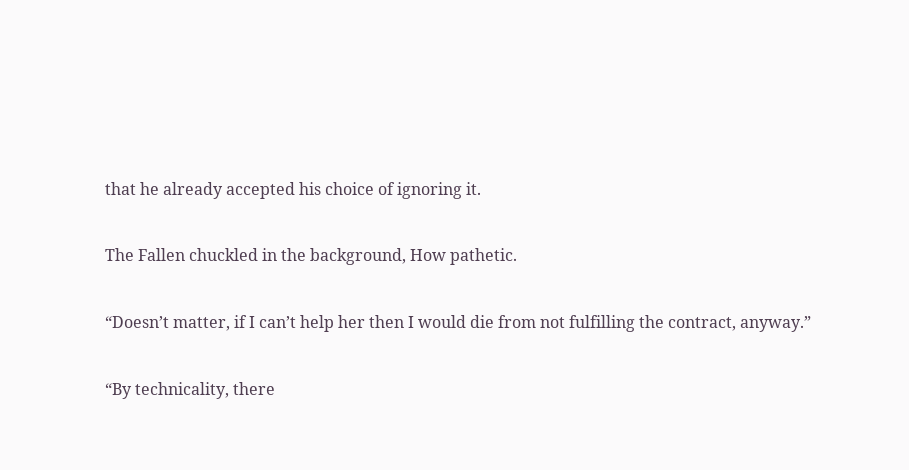that he already accepted his choice of ignoring it.

The Fallen chuckled in the background, How pathetic.

“Doesn’t matter, if I can’t help her then I would die from not fulfilling the contract, anyway.”

“By technicality, there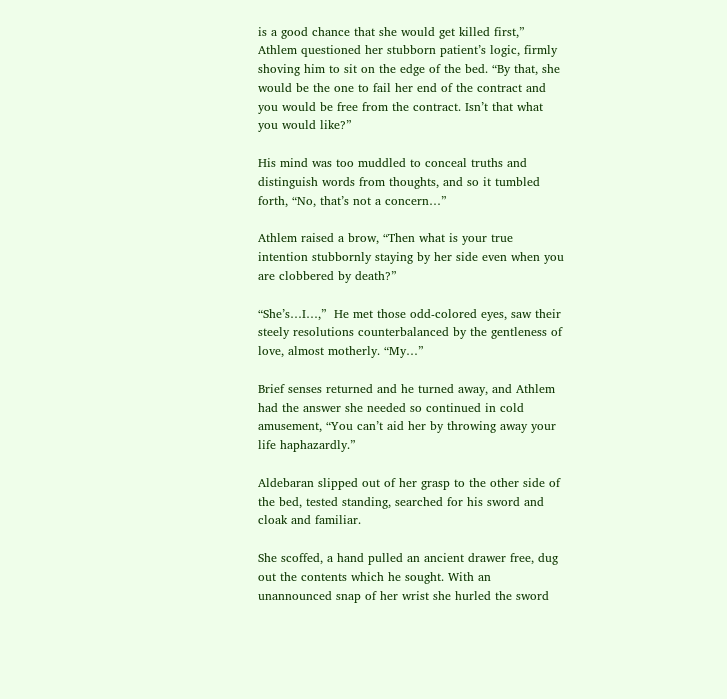is a good chance that she would get killed first,” Athlem questioned her stubborn patient’s logic, firmly shoving him to sit on the edge of the bed. “By that, she would be the one to fail her end of the contract and you would be free from the contract. Isn’t that what you would like?”

His mind was too muddled to conceal truths and distinguish words from thoughts, and so it tumbled forth, “No, that’s not a concern…”

Athlem raised a brow, “Then what is your true intention stubbornly staying by her side even when you are clobbered by death?”

“She’s…I…,”  He met those odd-colored eyes, saw their steely resolutions counterbalanced by the gentleness of love, almost motherly. “My…”

Brief senses returned and he turned away, and Athlem had the answer she needed so continued in cold amusement, “You can’t aid her by throwing away your life haphazardly.”

Aldebaran slipped out of her grasp to the other side of the bed, tested standing, searched for his sword and cloak and familiar.

She scoffed, a hand pulled an ancient drawer free, dug out the contents which he sought. With an unannounced snap of her wrist she hurled the sword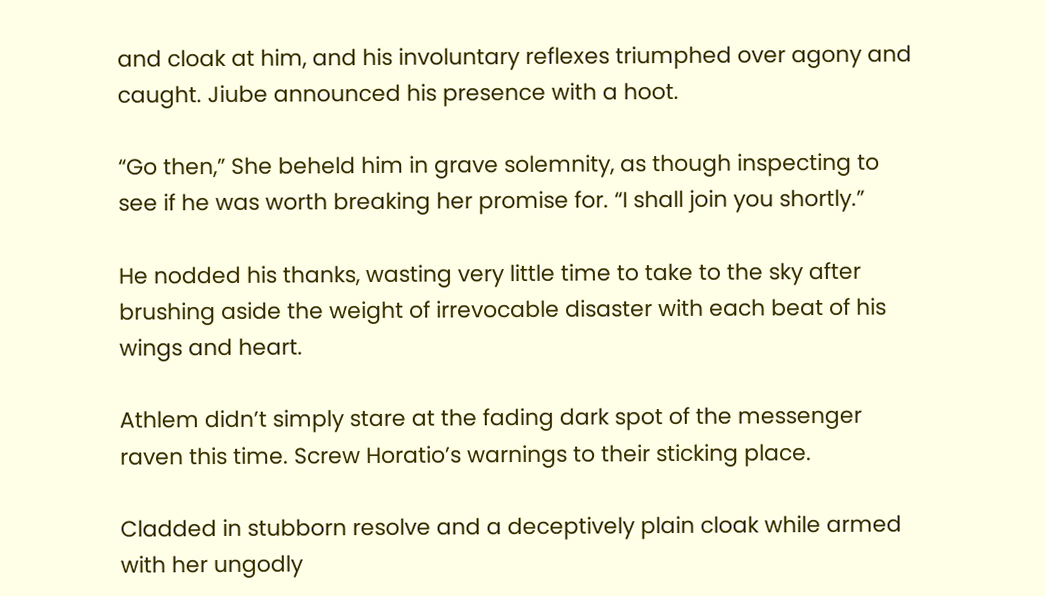and cloak at him, and his involuntary reflexes triumphed over agony and caught. Jiube announced his presence with a hoot.

“Go then,” She beheld him in grave solemnity, as though inspecting to see if he was worth breaking her promise for. “I shall join you shortly.”

He nodded his thanks, wasting very little time to take to the sky after brushing aside the weight of irrevocable disaster with each beat of his wings and heart.

Athlem didn’t simply stare at the fading dark spot of the messenger raven this time. Screw Horatio’s warnings to their sticking place.

Cladded in stubborn resolve and a deceptively plain cloak while armed with her ungodly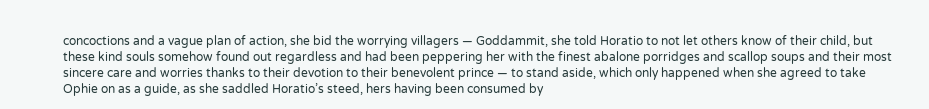concoctions and a vague plan of action, she bid the worrying villagers — Goddammit, she told Horatio to not let others know of their child, but these kind souls somehow found out regardless and had been peppering her with the finest abalone porridges and scallop soups and their most sincere care and worries thanks to their devotion to their benevolent prince — to stand aside, which only happened when she agreed to take Ophie on as a guide, as she saddled Horatio’s steed, hers having been consumed by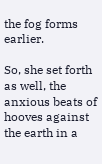the fog forms earlier.

So, she set forth as well, the anxious beats of hooves against the earth in a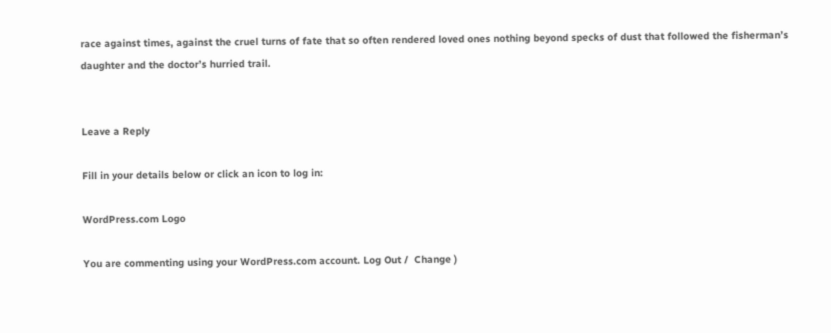race against times, against the cruel turns of fate that so often rendered loved ones nothing beyond specks of dust that followed the fisherman’s daughter and the doctor’s hurried trail.


Leave a Reply

Fill in your details below or click an icon to log in:

WordPress.com Logo

You are commenting using your WordPress.com account. Log Out /  Change )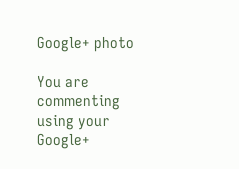Google+ photo

You are commenting using your Google+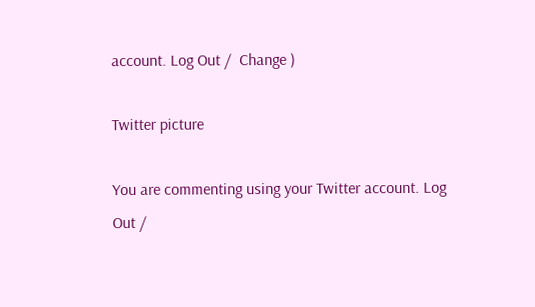account. Log Out /  Change )

Twitter picture

You are commenting using your Twitter account. Log Out /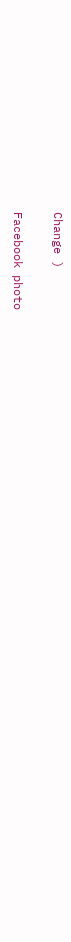Change )

Facebook photo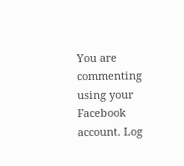You are commenting using your Facebook account. Log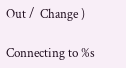Out /  Change )

Connecting to %s